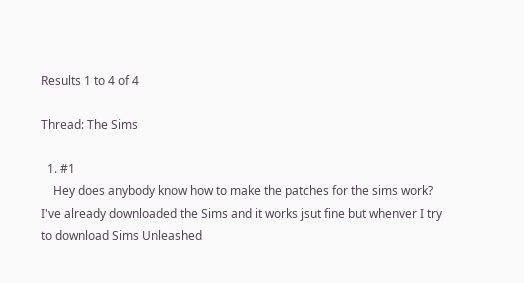Results 1 to 4 of 4

Thread: The Sims

  1. #1
    Hey does anybody know how to make the patches for the sims work? I've already downloaded the Sims and it works jsut fine but whenver I try to download Sims Unleashed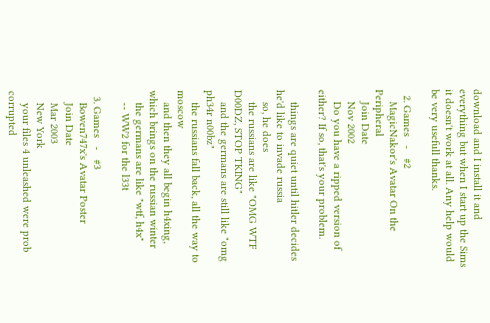download and I install it and everything but when I start up the Sims it doesn't work at all. Any help would be very usefull thanks.

  2. Games   -   #2
    MagicNakor's Avatar On the Peripheral
    Join Date
    Nov 2002
    Do you have a ripped version of either? If so, that's your problem.

    things are quiet until hitler decides he'd like to invade russia
    so, he does
    the russians are like "OMG WTF D00DZ, STOP TKING"
    and the germans are still like "omg ph34r n00bz"
    the russians fall back, all the way to moscow
    and then they all begin h4xing, which brings on the russian winter
    the germans are like "wtf, h4x"
    -- WW2 for the l33t

  3. Games   -   #3
    Bowen747x's Avatar Poster
    Join Date
    Mar 2003
    New York
    your files 4 unleashed were prob corrupted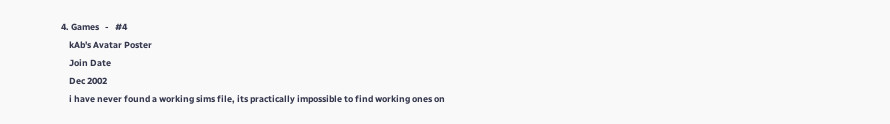4. Games   -   #4
    kAb's Avatar Poster
    Join Date
    Dec 2002
    i have never found a working sims file, its practically impossible to find working ones on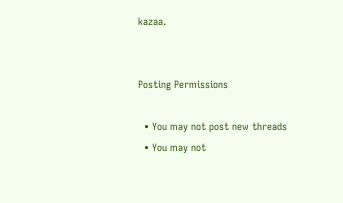kazaa.


Posting Permissions

  • You may not post new threads
  • You may not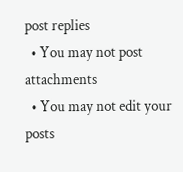post replies
  • You may not post attachments
  • You may not edit your posts